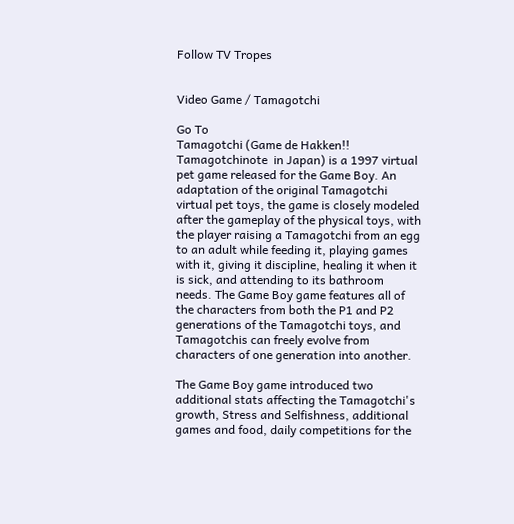Follow TV Tropes


Video Game / Tamagotchi

Go To
Tamagotchi (Game de Hakken!! Tamagotchinote  in Japan) is a 1997 virtual pet game released for the Game Boy. An adaptation of the original Tamagotchi virtual pet toys, the game is closely modeled after the gameplay of the physical toys, with the player raising a Tamagotchi from an egg to an adult while feeding it, playing games with it, giving it discipline, healing it when it is sick, and attending to its bathroom needs. The Game Boy game features all of the characters from both the P1 and P2 generations of the Tamagotchi toys, and Tamagotchis can freely evolve from characters of one generation into another.

The Game Boy game introduced two additional stats affecting the Tamagotchi's growth, Stress and Selfishness, additional games and food, daily competitions for the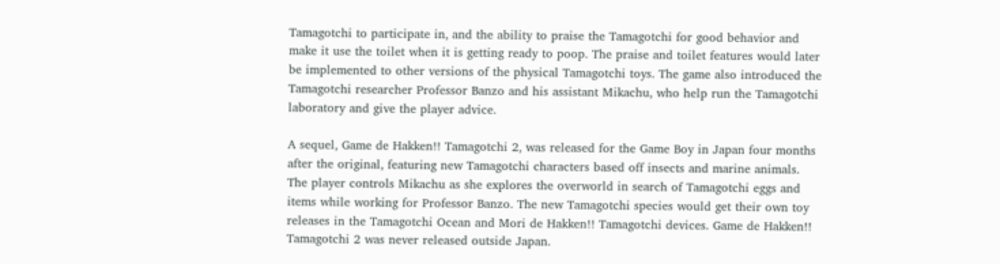Tamagotchi to participate in, and the ability to praise the Tamagotchi for good behavior and make it use the toilet when it is getting ready to poop. The praise and toilet features would later be implemented to other versions of the physical Tamagotchi toys. The game also introduced the Tamagotchi researcher Professor Banzo and his assistant Mikachu, who help run the Tamagotchi laboratory and give the player advice.

A sequel, Game de Hakken!! Tamagotchi 2, was released for the Game Boy in Japan four months after the original, featuring new Tamagotchi characters based off insects and marine animals. The player controls Mikachu as she explores the overworld in search of Tamagotchi eggs and items while working for Professor Banzo. The new Tamagotchi species would get their own toy releases in the Tamagotchi Ocean and Mori de Hakken!! Tamagotchi devices. Game de Hakken!! Tamagotchi 2 was never released outside Japan.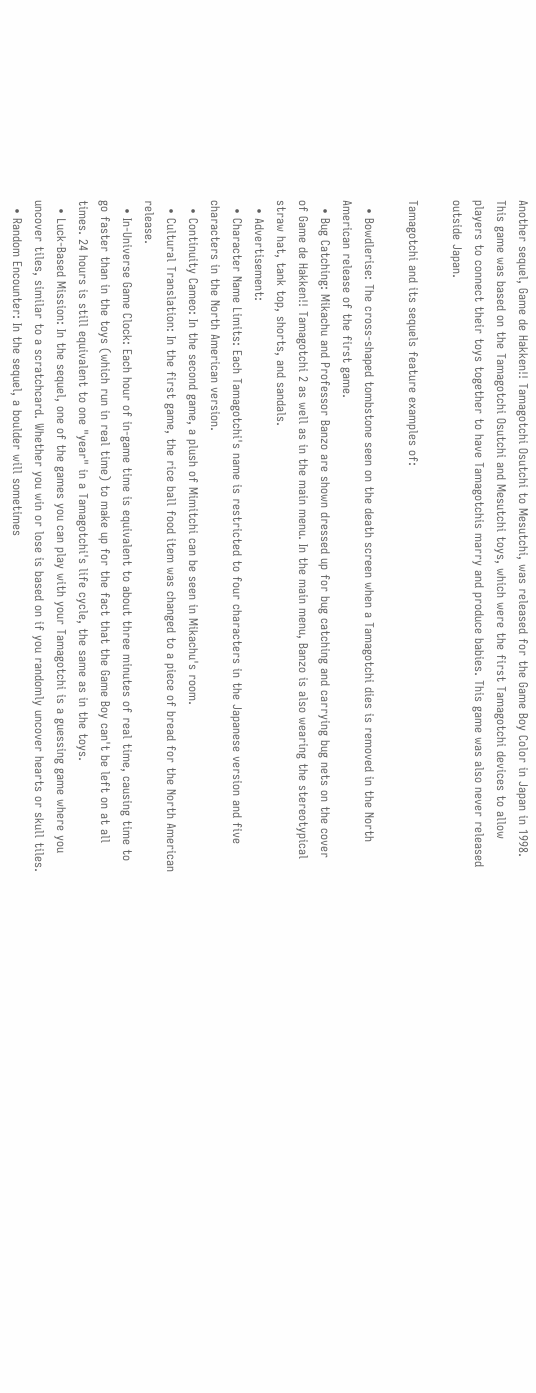Another sequel, Game de Hakken!! Tamagotchi Osutchi to Mesutchi, was released for the Game Boy Color in Japan in 1998. This game was based on the Tamagotchi Osutchi and Mesutchi toys, which were the first Tamagotchi devices to allow players to connect their toys together to have Tamagotchis marry and produce babies. This game was also never released outside Japan.

Tamagotchi and its sequels feature examples of:

  • Bowdlerise: The cross-shaped tombstone seen on the death screen when a Tamagotchi dies is removed in the North American release of the first game.
  • Bug Catching: Mikachu and Professor Banzo are shown dressed up for bug catching and carrying bug nets on the cover of Game de Hakken!! Tamagotchi 2 as well as in the main menu. In the main menu, Banzo is also wearing the stereotypical straw hat, tank top, shorts, and sandals.
  • Advertisement:
  • Character Name Limits: Each Tamagotchi's name is restricted to four characters in the Japanese version and five characters in the North American version.
  • Continuity Cameo: In the second game, a plush of Mimitchi can be seen in Mikachu's room.
  • Cultural Translation: In the first game, the rice ball food item was changed to a piece of bread for the North American release.
  • In-Universe Game Clock: Each hour of in-game time is equivalent to about three minutes of real time, causing time to go faster than in the toys (which run in real time) to make up for the fact that the Game Boy can't be left on at all times. 24 hours is still equivalent to one "year" in a Tamagotchi's life cycle, the same as in the toys.
  • Luck-Based Mission: In the sequel, one of the games you can play with your Tamagotchi is a guessing game where you uncover tiles, similar to a scratchcard. Whether you win or lose is based on if you randomly uncover hearts or skull tiles.
  • Random Encounter: In the sequel, a boulder will sometimes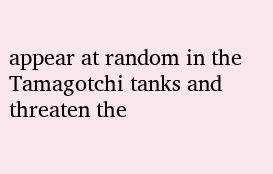appear at random in the Tamagotchi tanks and threaten the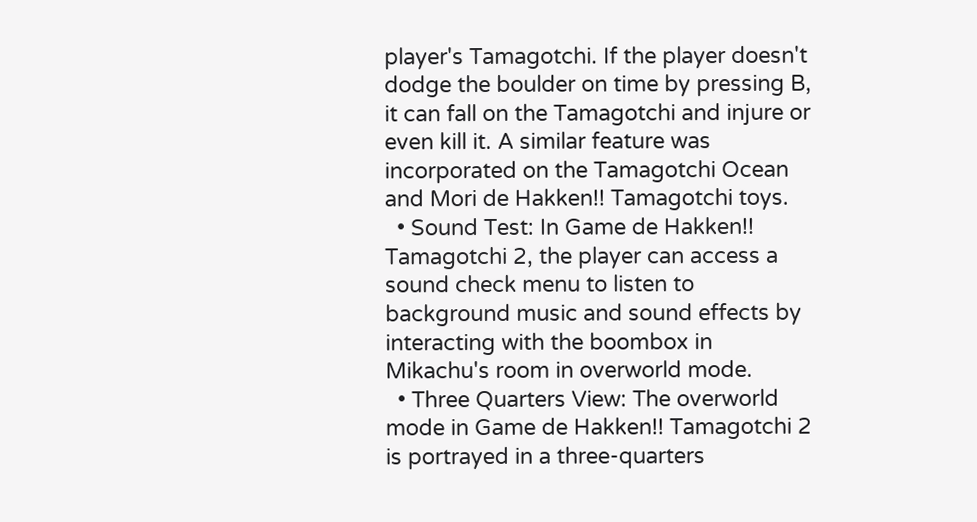player's Tamagotchi. If the player doesn't dodge the boulder on time by pressing B, it can fall on the Tamagotchi and injure or even kill it. A similar feature was incorporated on the Tamagotchi Ocean and Mori de Hakken!! Tamagotchi toys.
  • Sound Test: In Game de Hakken!! Tamagotchi 2, the player can access a sound check menu to listen to background music and sound effects by interacting with the boombox in Mikachu's room in overworld mode.
  • Three Quarters View: The overworld mode in Game de Hakken!! Tamagotchi 2 is portrayed in a three-quarters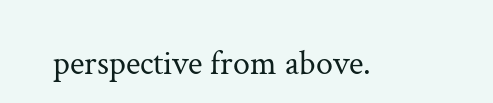perspective from above.